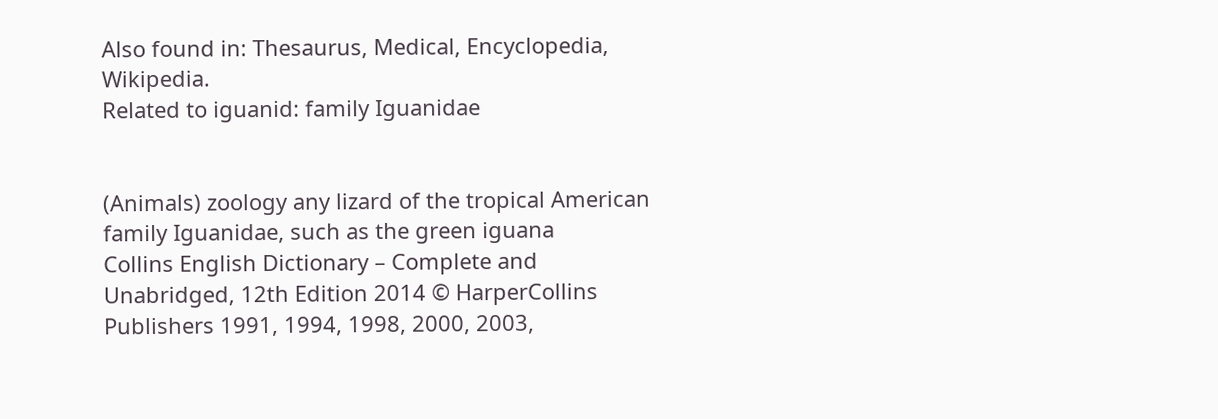Also found in: Thesaurus, Medical, Encyclopedia, Wikipedia.
Related to iguanid: family Iguanidae


(Animals) zoology any lizard of the tropical American family Iguanidae, such as the green iguana
Collins English Dictionary – Complete and Unabridged, 12th Edition 2014 © HarperCollins Publishers 1991, 1994, 1998, 2000, 2003,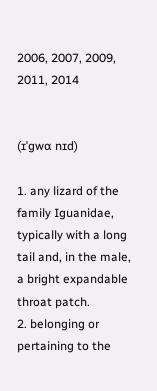2006, 2007, 2009, 2011, 2014


(ɪˈgwɑ nɪd)

1. any lizard of the family Iguanidae, typically with a long tail and, in the male, a bright expandable throat patch.
2. belonging or pertaining to the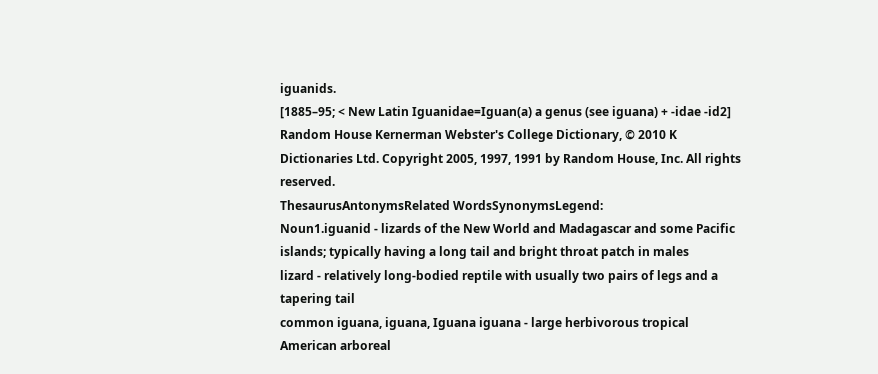iguanids.
[1885–95; < New Latin Iguanidae=Iguan(a) a genus (see iguana) + -idae -id2]
Random House Kernerman Webster's College Dictionary, © 2010 K Dictionaries Ltd. Copyright 2005, 1997, 1991 by Random House, Inc. All rights reserved.
ThesaurusAntonymsRelated WordsSynonymsLegend:
Noun1.iguanid - lizards of the New World and Madagascar and some Pacific islands; typically having a long tail and bright throat patch in males
lizard - relatively long-bodied reptile with usually two pairs of legs and a tapering tail
common iguana, iguana, Iguana iguana - large herbivorous tropical American arboreal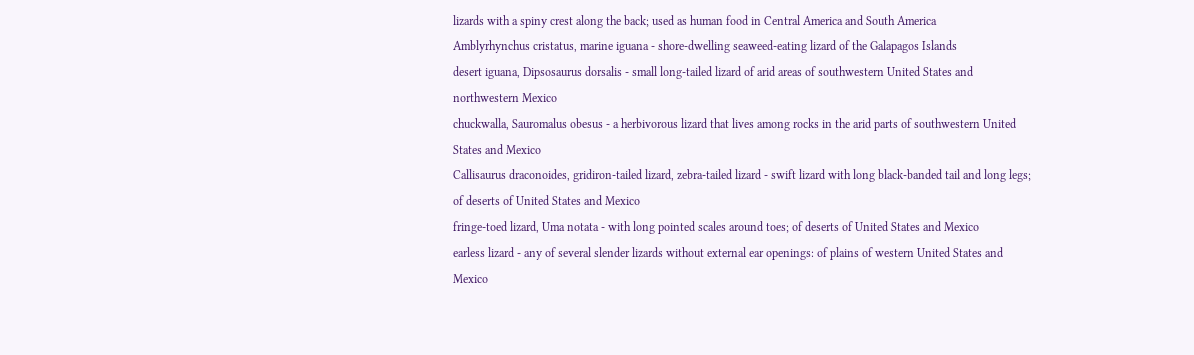lizards with a spiny crest along the back; used as human food in Central America and South America
Amblyrhynchus cristatus, marine iguana - shore-dwelling seaweed-eating lizard of the Galapagos Islands
desert iguana, Dipsosaurus dorsalis - small long-tailed lizard of arid areas of southwestern United States and northwestern Mexico
chuckwalla, Sauromalus obesus - a herbivorous lizard that lives among rocks in the arid parts of southwestern United States and Mexico
Callisaurus draconoides, gridiron-tailed lizard, zebra-tailed lizard - swift lizard with long black-banded tail and long legs; of deserts of United States and Mexico
fringe-toed lizard, Uma notata - with long pointed scales around toes; of deserts of United States and Mexico
earless lizard - any of several slender lizards without external ear openings: of plains of western United States and Mexico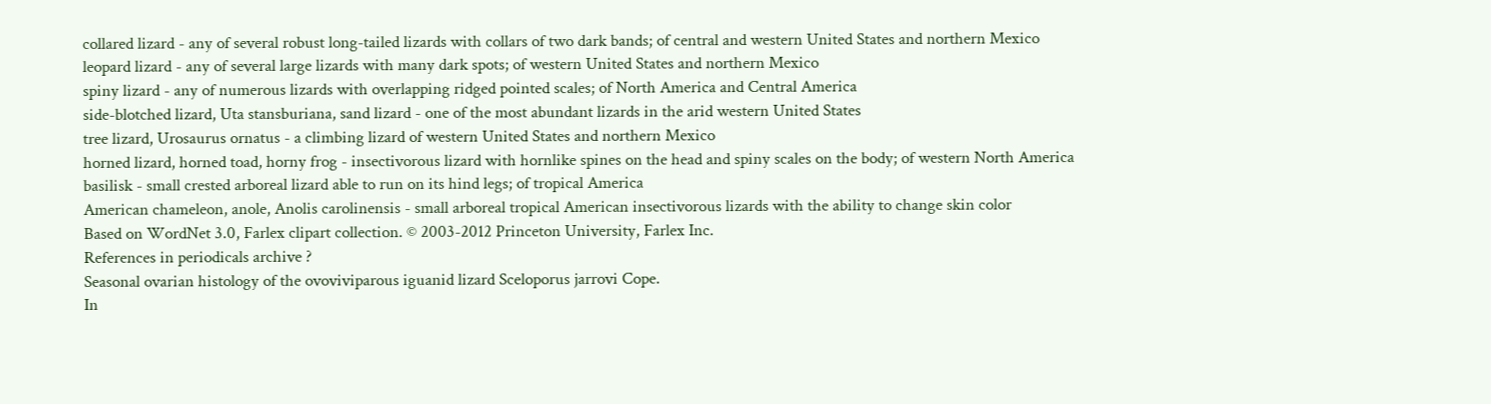collared lizard - any of several robust long-tailed lizards with collars of two dark bands; of central and western United States and northern Mexico
leopard lizard - any of several large lizards with many dark spots; of western United States and northern Mexico
spiny lizard - any of numerous lizards with overlapping ridged pointed scales; of North America and Central America
side-blotched lizard, Uta stansburiana, sand lizard - one of the most abundant lizards in the arid western United States
tree lizard, Urosaurus ornatus - a climbing lizard of western United States and northern Mexico
horned lizard, horned toad, horny frog - insectivorous lizard with hornlike spines on the head and spiny scales on the body; of western North America
basilisk - small crested arboreal lizard able to run on its hind legs; of tropical America
American chameleon, anole, Anolis carolinensis - small arboreal tropical American insectivorous lizards with the ability to change skin color
Based on WordNet 3.0, Farlex clipart collection. © 2003-2012 Princeton University, Farlex Inc.
References in periodicals archive ?
Seasonal ovarian histology of the ovoviviparous iguanid lizard Sceloporus jarrovi Cope.
In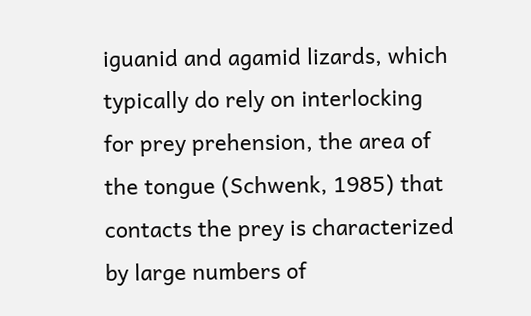iguanid and agamid lizards, which typically do rely on interlocking for prey prehension, the area of the tongue (Schwenk, 1985) that contacts the prey is characterized by large numbers of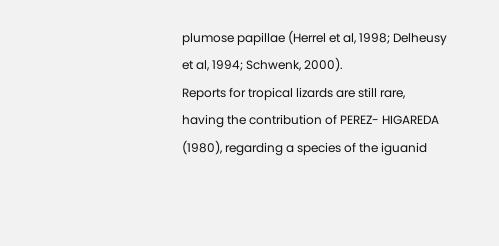plumose papillae (Herrel et al, 1998; Delheusy et al, 1994; Schwenk, 2000).
Reports for tropical lizards are still rare, having the contribution of PEREZ- HIGAREDA (1980), regarding a species of the iguanid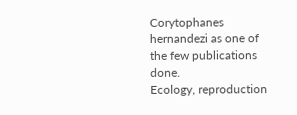Corytophanes hernandezi as one of the few publications done.
Ecology, reproduction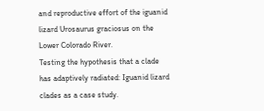and reproductive effort of the iguanid lizard Urosaurus graciosus on the Lower Colorado River.
Testing the hypothesis that a clade has adaptively radiated: Iguanid lizard clades as a case study.